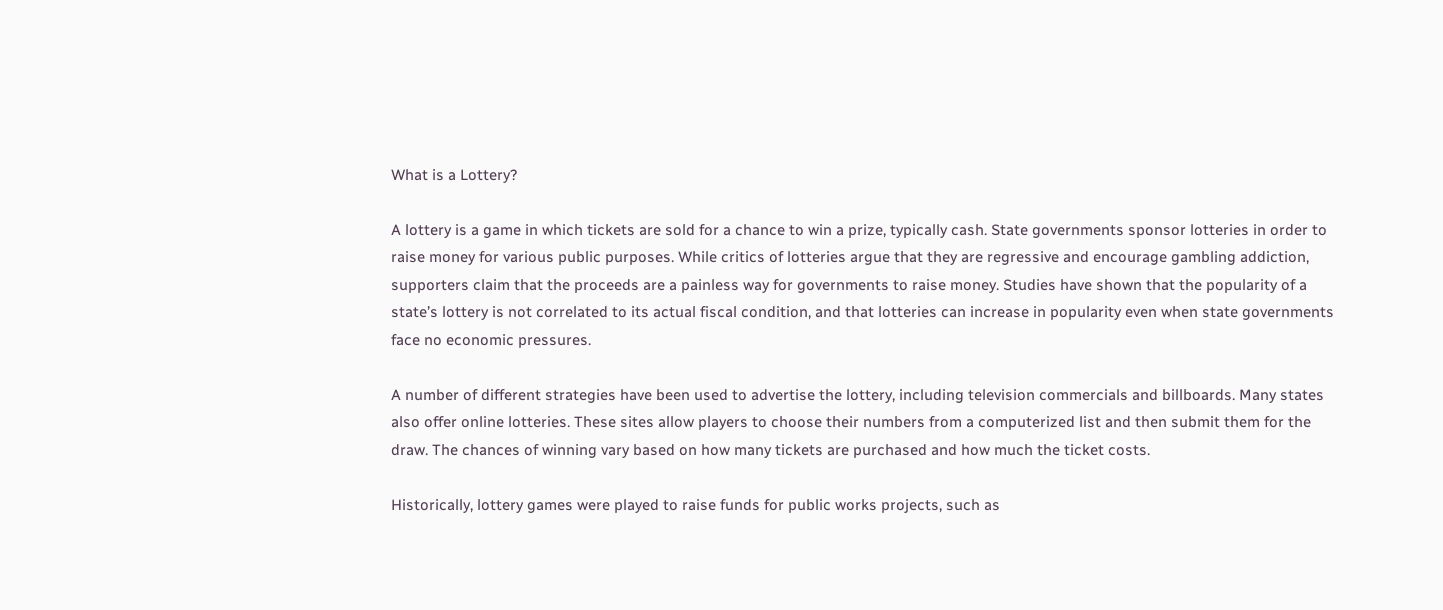What is a Lottery?

A lottery is a game in which tickets are sold for a chance to win a prize, typically cash. State governments sponsor lotteries in order to raise money for various public purposes. While critics of lotteries argue that they are regressive and encourage gambling addiction, supporters claim that the proceeds are a painless way for governments to raise money. Studies have shown that the popularity of a state’s lottery is not correlated to its actual fiscal condition, and that lotteries can increase in popularity even when state governments face no economic pressures.

A number of different strategies have been used to advertise the lottery, including television commercials and billboards. Many states also offer online lotteries. These sites allow players to choose their numbers from a computerized list and then submit them for the draw. The chances of winning vary based on how many tickets are purchased and how much the ticket costs.

Historically, lottery games were played to raise funds for public works projects, such as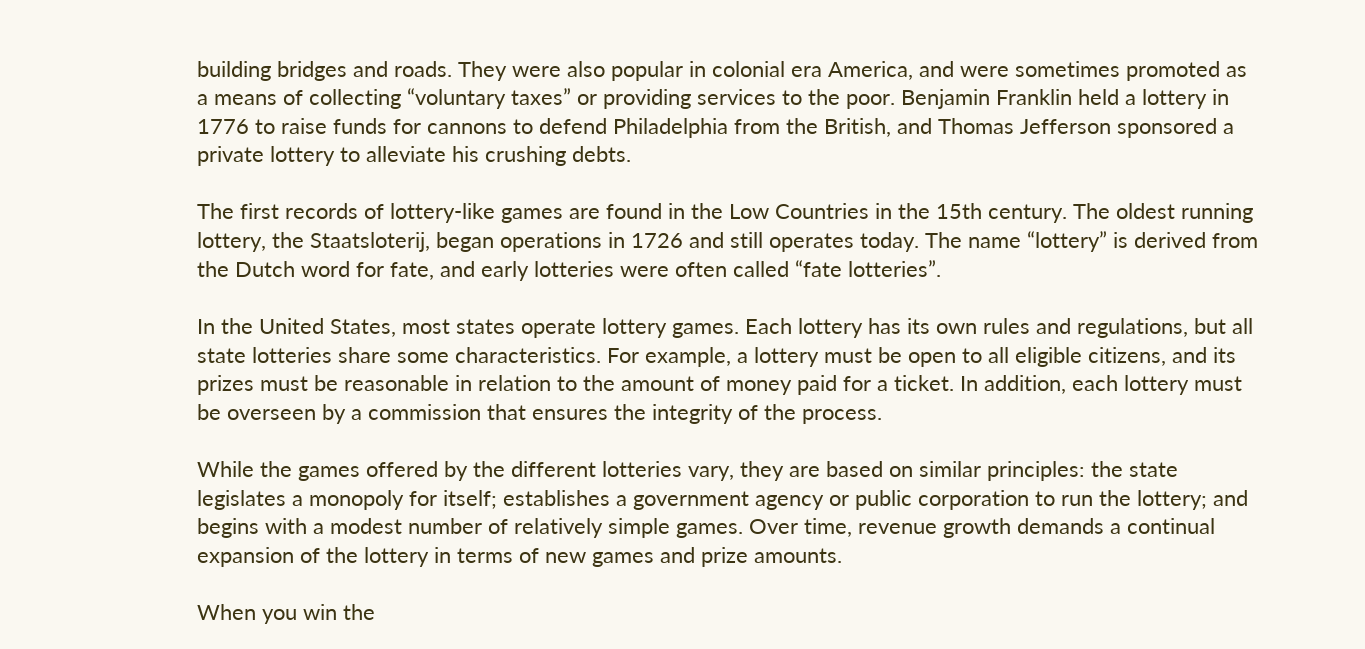building bridges and roads. They were also popular in colonial era America, and were sometimes promoted as a means of collecting “voluntary taxes” or providing services to the poor. Benjamin Franklin held a lottery in 1776 to raise funds for cannons to defend Philadelphia from the British, and Thomas Jefferson sponsored a private lottery to alleviate his crushing debts.

The first records of lottery-like games are found in the Low Countries in the 15th century. The oldest running lottery, the Staatsloterij, began operations in 1726 and still operates today. The name “lottery” is derived from the Dutch word for fate, and early lotteries were often called “fate lotteries”.

In the United States, most states operate lottery games. Each lottery has its own rules and regulations, but all state lotteries share some characteristics. For example, a lottery must be open to all eligible citizens, and its prizes must be reasonable in relation to the amount of money paid for a ticket. In addition, each lottery must be overseen by a commission that ensures the integrity of the process.

While the games offered by the different lotteries vary, they are based on similar principles: the state legislates a monopoly for itself; establishes a government agency or public corporation to run the lottery; and begins with a modest number of relatively simple games. Over time, revenue growth demands a continual expansion of the lottery in terms of new games and prize amounts.

When you win the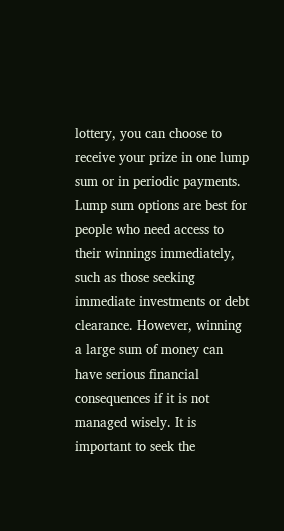lottery, you can choose to receive your prize in one lump sum or in periodic payments. Lump sum options are best for people who need access to their winnings immediately, such as those seeking immediate investments or debt clearance. However, winning a large sum of money can have serious financial consequences if it is not managed wisely. It is important to seek the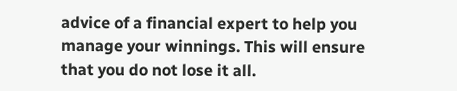advice of a financial expert to help you manage your winnings. This will ensure that you do not lose it all.